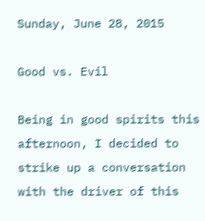Sunday, June 28, 2015

Good vs. Evil

Being in good spirits this afternoon, I decided to strike up a conversation with the driver of this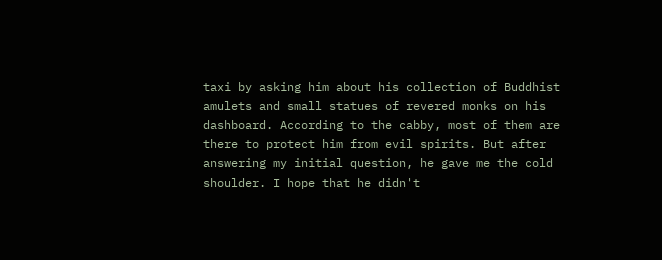taxi by asking him about his collection of Buddhist amulets and small statues of revered monks on his dashboard. According to the cabby, most of them are there to protect him from evil spirits. But after answering my initial question, he gave me the cold shoulder. I hope that he didn't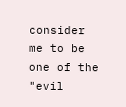consider me to be one of the "evil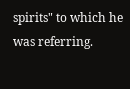spirits" to which he was referring.